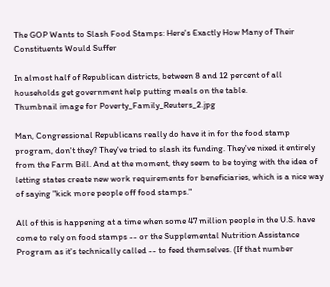The GOP Wants to Slash Food Stamps: Here's Exactly How Many of Their Constituents Would Suffer

In almost half of Republican districts, between 8 and 12 percent of all households get government help putting meals on the table.
Thumbnail image for Poverty_Family_Reuters_2.jpg

Man, Congressional Republicans really do have it in for the food stamp program, don't they? They've tried to slash its funding. They've nixed it entirely from the Farm Bill. And at the moment, they seem to be toying with the idea of letting states create new work requirements for beneficiaries, which is a nice way of saying "kick more people off food stamps."

All of this is happening at a time when some 47 million people in the U.S. have come to rely on food stamps -- or the Supplemental Nutrition Assistance Program as it's technically called -- to feed themselves. (If that number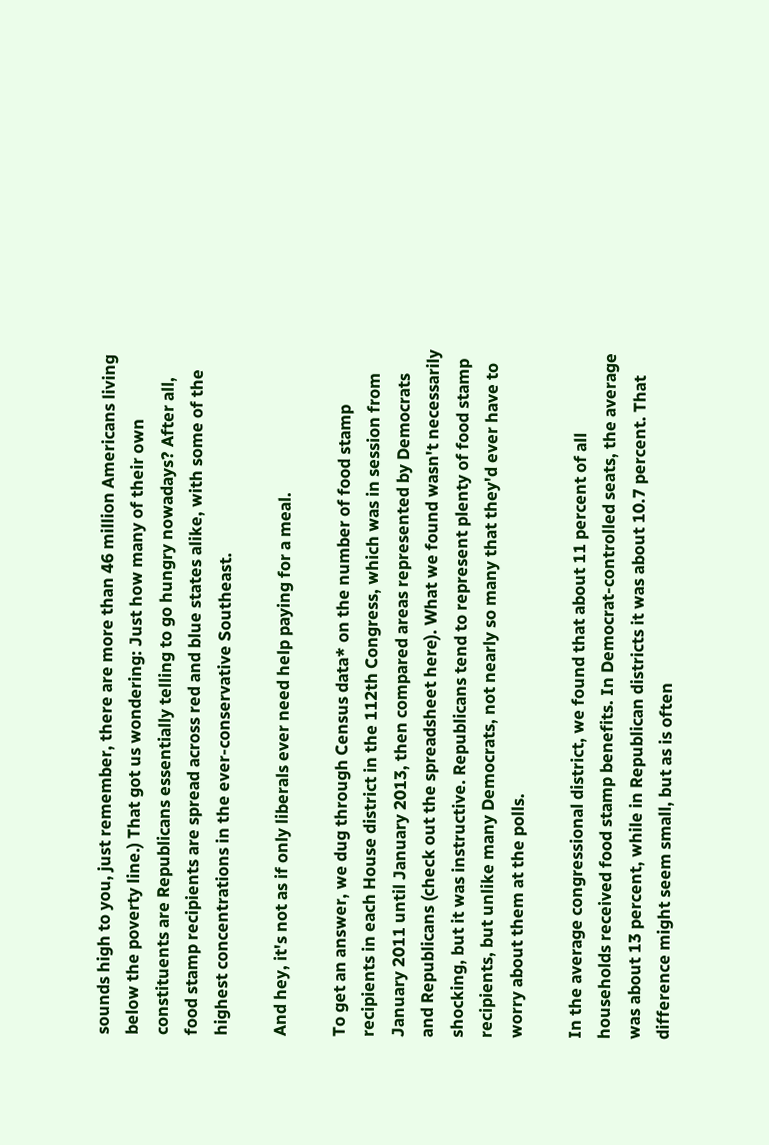sounds high to you, just remember, there are more than 46 million Americans living below the poverty line.) That got us wondering: Just how many of their own constituents are Republicans essentially telling to go hungry nowadays? After all, food stamp recipients are spread across red and blue states alike, with some of the highest concentrations in the ever-conservative Southeast.

And hey, it's not as if only liberals ever need help paying for a meal.

To get an answer, we dug through Census data* on the number of food stamp recipients in each House district in the 112th Congress, which was in session from January 2011 until January 2013, then compared areas represented by Democrats and Republicans (check out the spreadsheet here). What we found wasn't necessarily shocking, but it was instructive. Republicans tend to represent plenty of food stamp recipients, but unlike many Democrats, not nearly so many that they'd ever have to worry about them at the polls.

In the average congressional district, we found that about 11 percent of all households received food stamp benefits. In Democrat-controlled seats, the average was about 13 percent, while in Republican districts it was about 10.7 percent. That difference might seem small, but as is often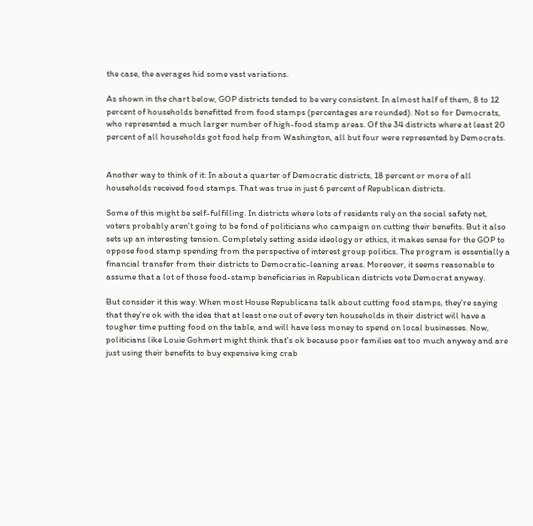the case, the averages hid some vast variations.

As shown in the chart below, GOP districts tended to be very consistent. In almost half of them, 8 to 12 percent of households benefitted from food stamps (percentages are rounded). Not so for Democrats, who represented a much larger number of high-food stamp areas. Of the 34 districts where at least 20 percent of all households got food help from Washington, all but four were represented by Democrats.


Another way to think of it: In about a quarter of Democratic districts, 18 percent or more of all households received food stamps. That was true in just 6 percent of Republican districts.

Some of this might be self-fulfilling. In districts where lots of residents rely on the social safety net, voters probably aren't going to be fond of politicians who campaign on cutting their benefits. But it also sets up an interesting tension. Completely setting aside ideology or ethics, it makes sense for the GOP to oppose food stamp spending from the perspective of interest group politics. The program is essentially a financial transfer from their districts to Democratic-leaning areas. Moreover, it seems reasonable to assume that a lot of those food-stamp beneficiaries in Republican districts vote Democrat anyway.

But consider it this way: When most House Republicans talk about cutting food stamps, they're saying that they're ok with the idea that at least one out of every ten households in their district will have a tougher time putting food on the table, and will have less money to spend on local businesses. Now, politicians like Louie Gohmert might think that's ok because poor families eat too much anyway and are just using their benefits to buy expensive king crab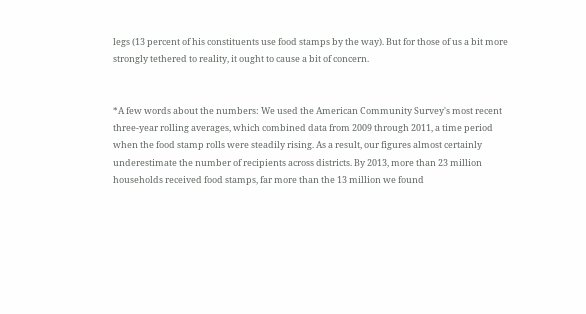legs (13 percent of his constituents use food stamps by the way). But for those of us a bit more strongly tethered to reality, it ought to cause a bit of concern.


*A few words about the numbers: We used the American Community Survey's most recent three-year rolling averages, which combined data from 2009 through 2011, a time period when the food stamp rolls were steadily rising. As a result, our figures almost certainly underestimate the number of recipients across districts. By 2013, more than 23 million households received food stamps, far more than the 13 million we found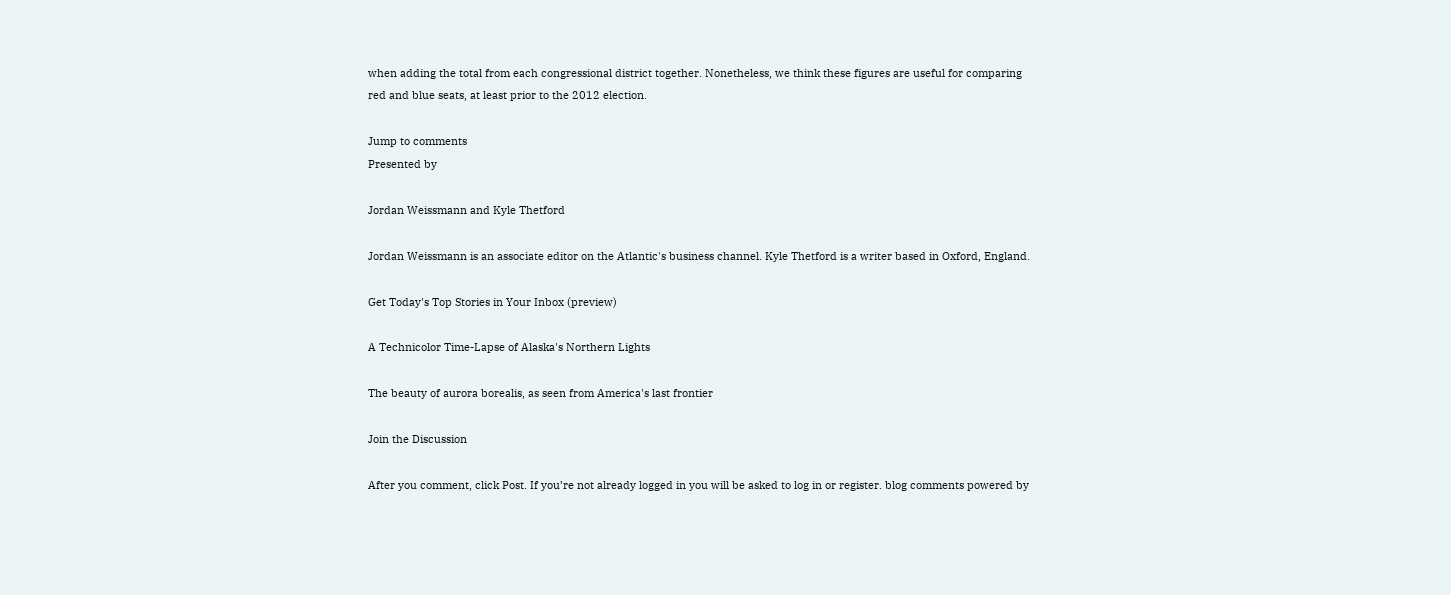when adding the total from each congressional district together. Nonetheless, we think these figures are useful for comparing red and blue seats, at least prior to the 2012 election.

Jump to comments
Presented by

Jordan Weissmann and Kyle Thetford

Jordan Weissmann is an associate editor on the Atlantic's business channel. Kyle Thetford is a writer based in Oxford, England.

Get Today's Top Stories in Your Inbox (preview)

A Technicolor Time-Lapse of Alaska's Northern Lights

The beauty of aurora borealis, as seen from America's last frontier

Join the Discussion

After you comment, click Post. If you’re not already logged in you will be asked to log in or register. blog comments powered by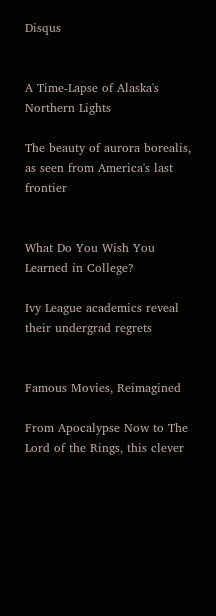Disqus


A Time-Lapse of Alaska's Northern Lights

The beauty of aurora borealis, as seen from America's last frontier


What Do You Wish You Learned in College?

Ivy League academics reveal their undergrad regrets


Famous Movies, Reimagined

From Apocalypse Now to The Lord of the Rings, this clever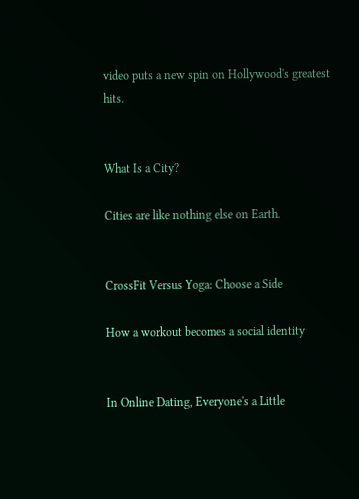video puts a new spin on Hollywood's greatest hits.


What Is a City?

Cities are like nothing else on Earth.


CrossFit Versus Yoga: Choose a Side

How a workout becomes a social identity


In Online Dating, Everyone's a Little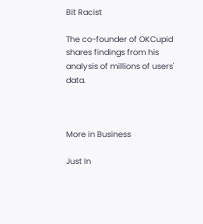Bit Racist

The co-founder of OKCupid shares findings from his analysis of millions of users' data.



More in Business

Just In